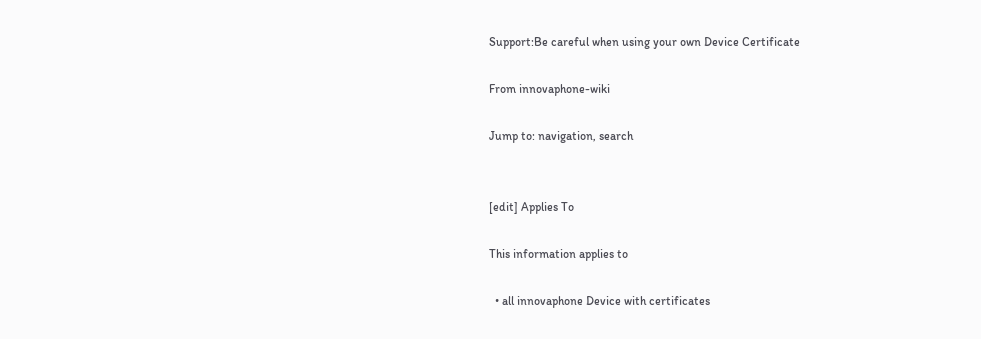Support:Be careful when using your own Device Certificate

From innovaphone-wiki

Jump to: navigation, search


[edit] Applies To

This information applies to

  • all innovaphone Device with certificates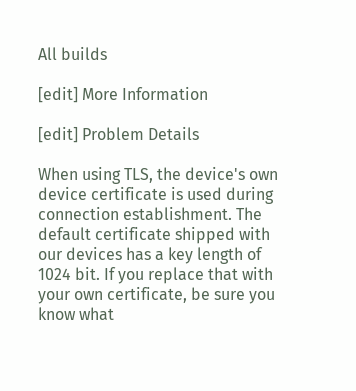All builds

[edit] More Information

[edit] Problem Details

When using TLS, the device's own device certificate is used during connection establishment. The default certificate shipped with our devices has a key length of 1024 bit. If you replace that with your own certificate, be sure you know what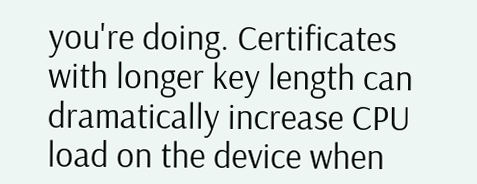you're doing. Certificates with longer key length can dramatically increase CPU load on the device when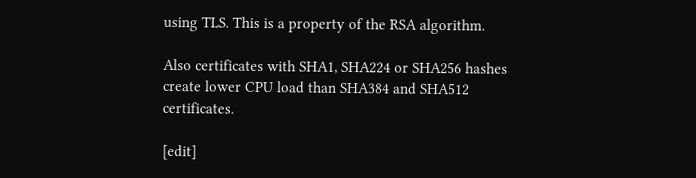using TLS. This is a property of the RSA algorithm.

Also certificates with SHA1, SHA224 or SHA256 hashes create lower CPU load than SHA384 and SHA512 certificates.

[edit]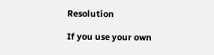Resolution

If you use your own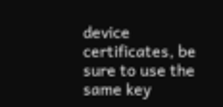device certificates, be sure to use the same key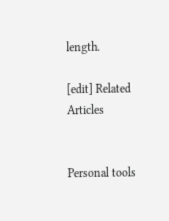length.

[edit] Related Articles


Personal tools